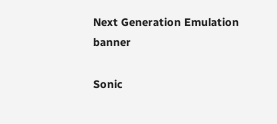Next Generation Emulation banner

Sonic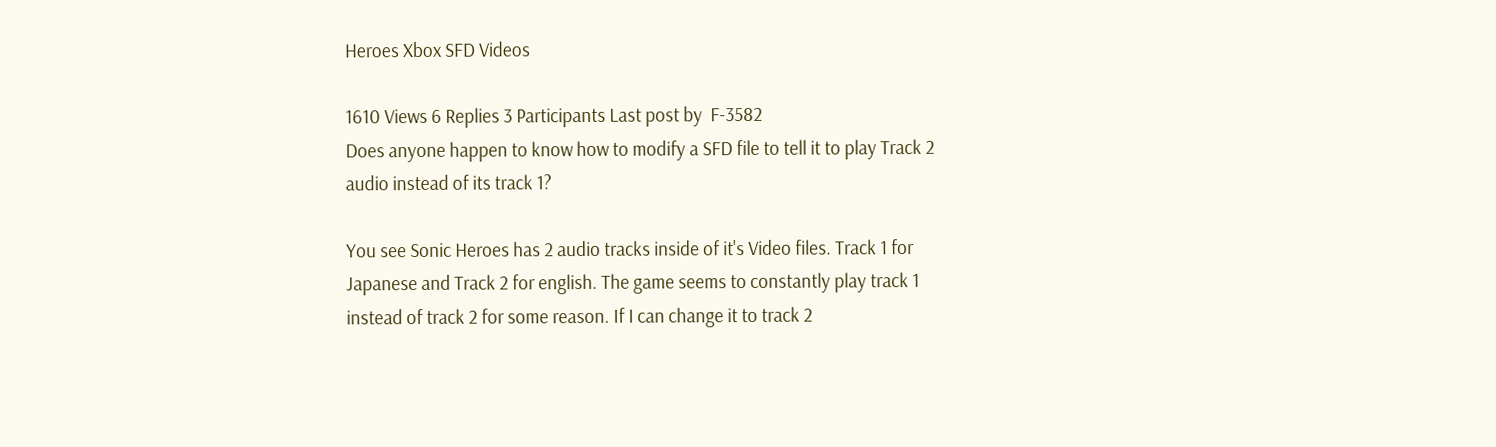Heroes Xbox SFD Videos

1610 Views 6 Replies 3 Participants Last post by  F-3582
Does anyone happen to know how to modify a SFD file to tell it to play Track 2 audio instead of its track 1?

You see Sonic Heroes has 2 audio tracks inside of it's Video files. Track 1 for Japanese and Track 2 for english. The game seems to constantly play track 1 instead of track 2 for some reason. If I can change it to track 2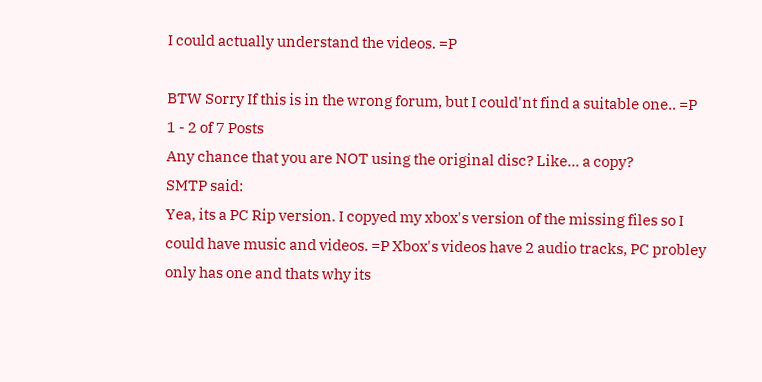I could actually understand the videos. =P

BTW Sorry If this is in the wrong forum, but I could'nt find a suitable one.. =P
1 - 2 of 7 Posts
Any chance that you are NOT using the original disc? Like... a copy?
SMTP said:
Yea, its a PC Rip version. I copyed my xbox's version of the missing files so I could have music and videos. =P Xbox's videos have 2 audio tracks, PC probley only has one and thats why its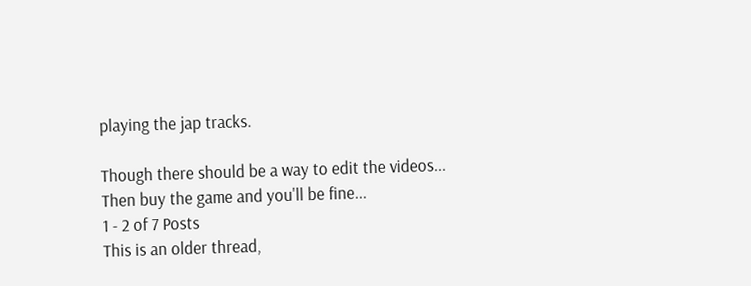playing the jap tracks.

Though there should be a way to edit the videos...
Then buy the game and you'll be fine...
1 - 2 of 7 Posts
This is an older thread,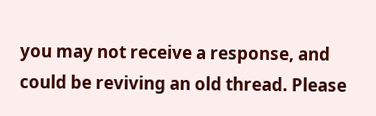you may not receive a response, and could be reviving an old thread. Please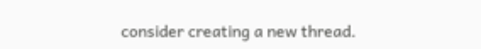consider creating a new thread.